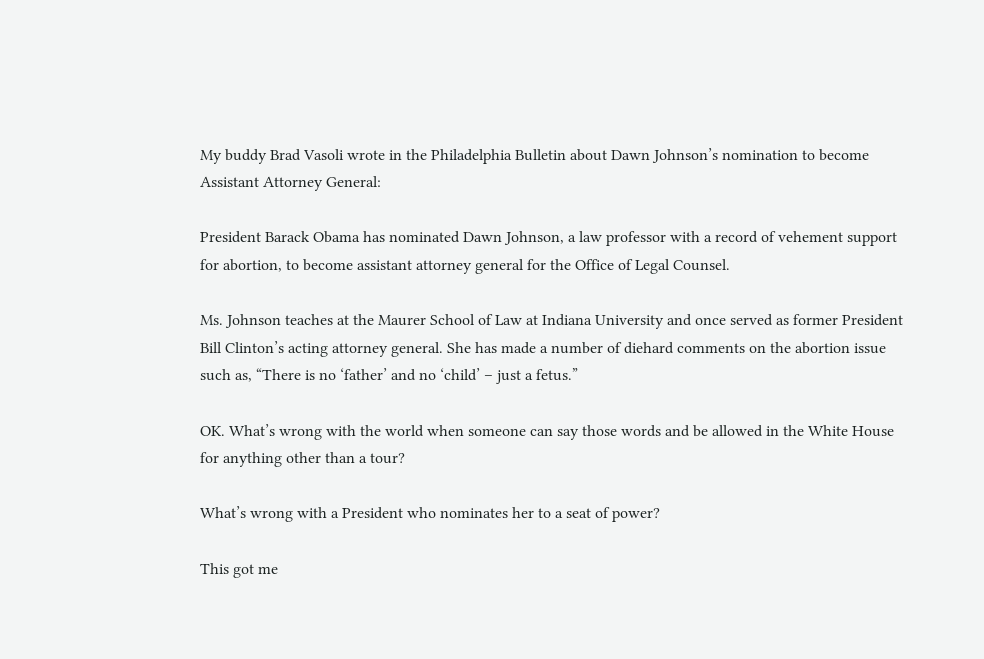My buddy Brad Vasoli wrote in the Philadelphia Bulletin about Dawn Johnson’s nomination to become Assistant Attorney General:

President Barack Obama has nominated Dawn Johnson, a law professor with a record of vehement support for abortion, to become assistant attorney general for the Office of Legal Counsel.

Ms. Johnson teaches at the Maurer School of Law at Indiana University and once served as former President Bill Clinton’s acting attorney general. She has made a number of diehard comments on the abortion issue such as, “There is no ‘father’ and no ‘child’ – just a fetus.”

OK. What’s wrong with the world when someone can say those words and be allowed in the White House for anything other than a tour?

What’s wrong with a President who nominates her to a seat of power?

This got me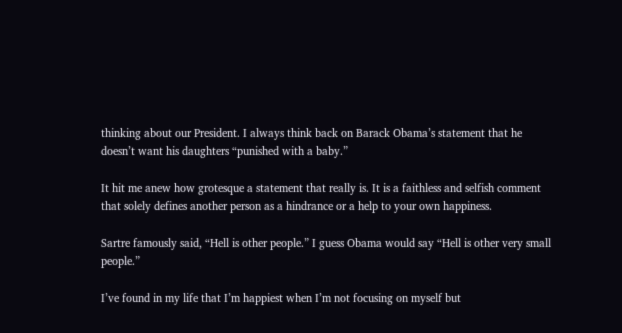thinking about our President. I always think back on Barack Obama’s statement that he doesn’t want his daughters “punished with a baby.”

It hit me anew how grotesque a statement that really is. It is a faithless and selfish comment that solely defines another person as a hindrance or a help to your own happiness.

Sartre famously said, “Hell is other people.” I guess Obama would say “Hell is other very small people.”

I’ve found in my life that I’m happiest when I’m not focusing on myself but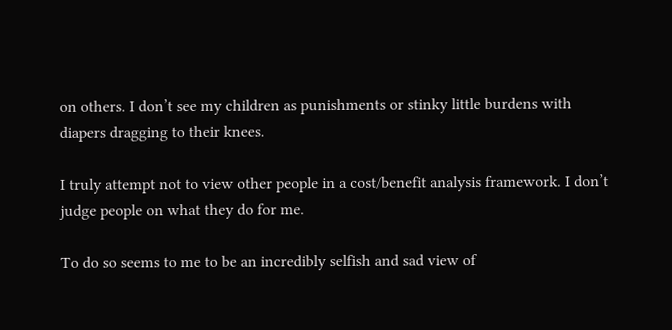on others. I don’t see my children as punishments or stinky little burdens with diapers dragging to their knees.

I truly attempt not to view other people in a cost/benefit analysis framework. I don’t judge people on what they do for me.

To do so seems to me to be an incredibly selfish and sad view of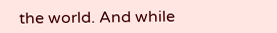the world. And while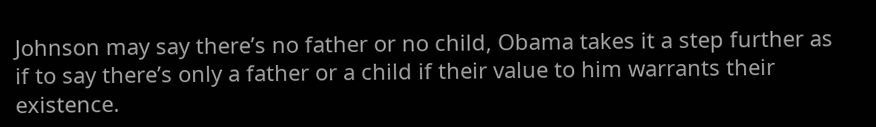Johnson may say there’s no father or no child, Obama takes it a step further as if to say there’s only a father or a child if their value to him warrants their existence.